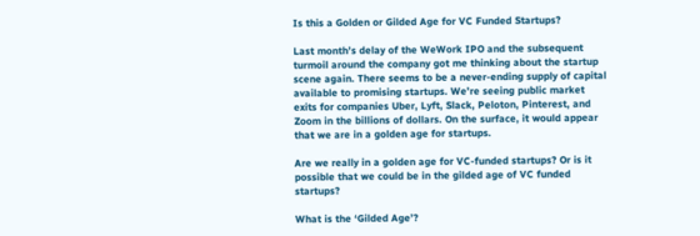Is this a Golden or Gilded Age for VC Funded Startups?

Last month’s delay of the WeWork IPO and the subsequent turmoil around the company got me thinking about the startup scene again. There seems to be a never-ending supply of capital available to promising startups. We’re seeing public market exits for companies Uber, Lyft, Slack, Peloton, Pinterest, and Zoom in the billions of dollars. On the surface, it would appear that we are in a golden age for startups.

Are we really in a golden age for VC-funded startups? Or is it possible that we could be in the gilded age of VC funded startups?

What is the ‘Gilded Age’?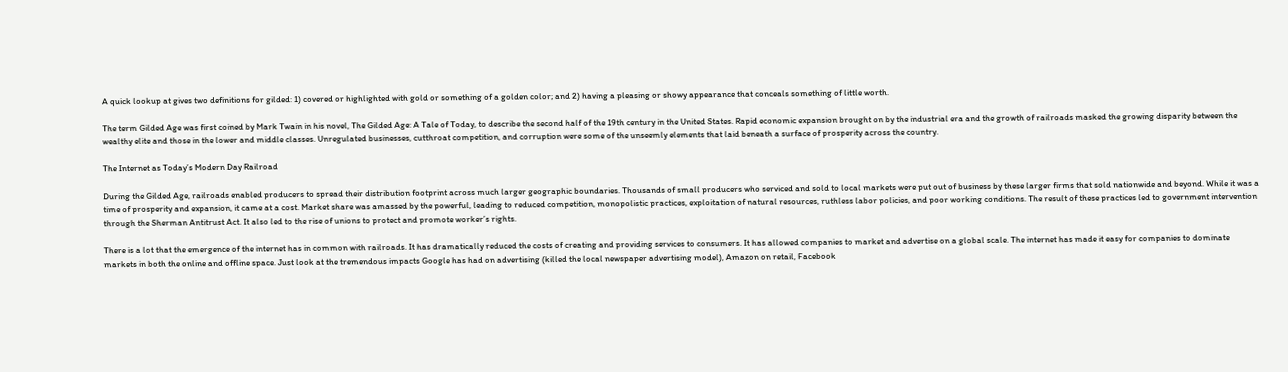A quick lookup at gives two definitions for gilded: 1) covered or highlighted with gold or something of a golden color; and 2) having a pleasing or showy appearance that conceals something of little worth.

The term Gilded Age was first coined by Mark Twain in his novel, The Gilded Age: A Tale of Today, to describe the second half of the 19th century in the United States. Rapid economic expansion brought on by the industrial era and the growth of railroads masked the growing disparity between the wealthy elite and those in the lower and middle classes. Unregulated businesses, cutthroat competition, and corruption were some of the unseemly elements that laid beneath a surface of prosperity across the country.

The Internet as Today’s Modern Day Railroad

During the Gilded Age, railroads enabled producers to spread their distribution footprint across much larger geographic boundaries. Thousands of small producers who serviced and sold to local markets were put out of business by these larger firms that sold nationwide and beyond. While it was a time of prosperity and expansion, it came at a cost. Market share was amassed by the powerful, leading to reduced competition, monopolistic practices, exploitation of natural resources, ruthless labor policies, and poor working conditions. The result of these practices led to government intervention through the Sherman Antitrust Act. It also led to the rise of unions to protect and promote worker’s rights.

There is a lot that the emergence of the internet has in common with railroads. It has dramatically reduced the costs of creating and providing services to consumers. It has allowed companies to market and advertise on a global scale. The internet has made it easy for companies to dominate markets in both the online and offline space. Just look at the tremendous impacts Google has had on advertising (killed the local newspaper advertising model), Amazon on retail, Facebook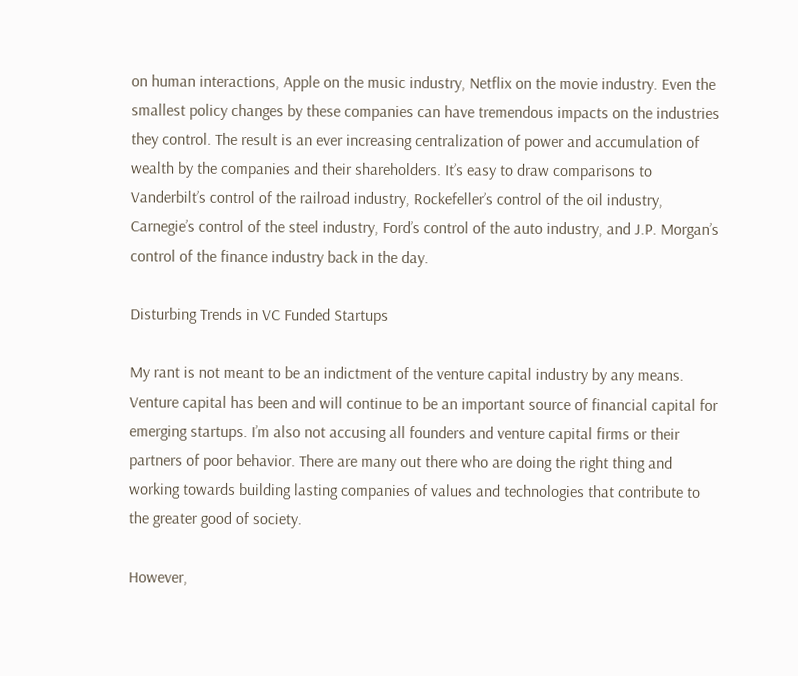on human interactions, Apple on the music industry, Netflix on the movie industry. Even the smallest policy changes by these companies can have tremendous impacts on the industries they control. The result is an ever increasing centralization of power and accumulation of wealth by the companies and their shareholders. It’s easy to draw comparisons to Vanderbilt’s control of the railroad industry, Rockefeller’s control of the oil industry, Carnegie’s control of the steel industry, Ford’s control of the auto industry, and J.P. Morgan’s control of the finance industry back in the day.

Disturbing Trends in VC Funded Startups

My rant is not meant to be an indictment of the venture capital industry by any means. Venture capital has been and will continue to be an important source of financial capital for emerging startups. I’m also not accusing all founders and venture capital firms or their partners of poor behavior. There are many out there who are doing the right thing and working towards building lasting companies of values and technologies that contribute to the greater good of society.

However,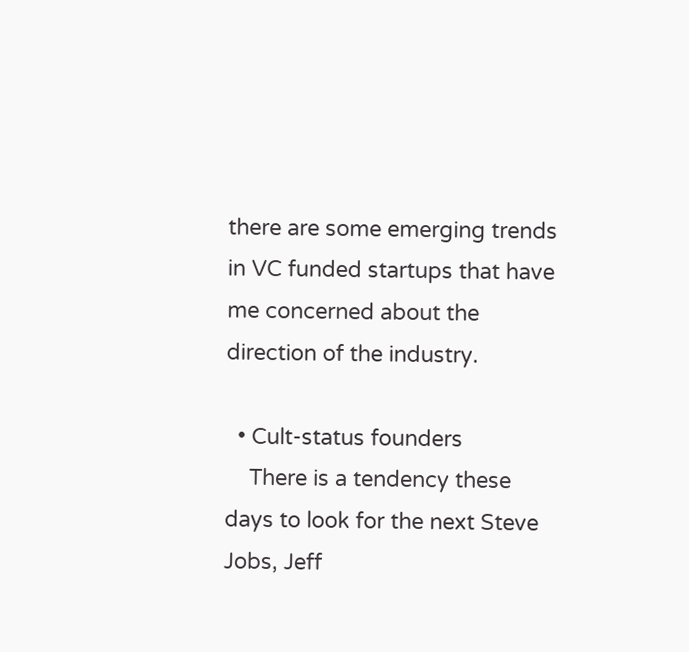there are some emerging trends in VC funded startups that have me concerned about the direction of the industry.

  • Cult-status founders
    There is a tendency these days to look for the next Steve Jobs, Jeff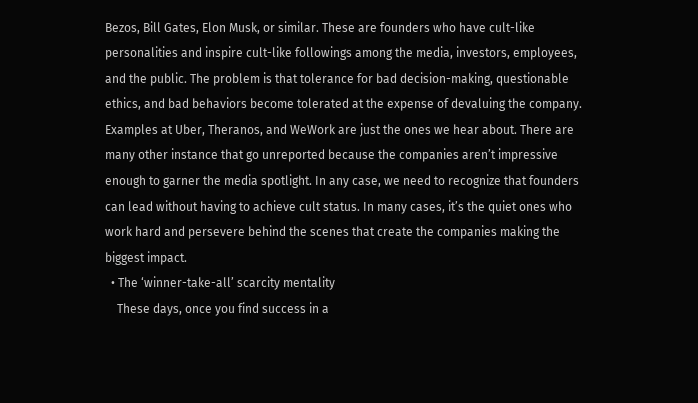Bezos, Bill Gates, Elon Musk, or similar. These are founders who have cult-like personalities and inspire cult-like followings among the media, investors, employees, and the public. The problem is that tolerance for bad decision-making, questionable ethics, and bad behaviors become tolerated at the expense of devaluing the company. Examples at Uber, Theranos, and WeWork are just the ones we hear about. There are many other instance that go unreported because the companies aren’t impressive enough to garner the media spotlight. In any case, we need to recognize that founders can lead without having to achieve cult status. In many cases, it’s the quiet ones who work hard and persevere behind the scenes that create the companies making the biggest impact.
  • The ‘winner-take-all’ scarcity mentality
    These days, once you find success in a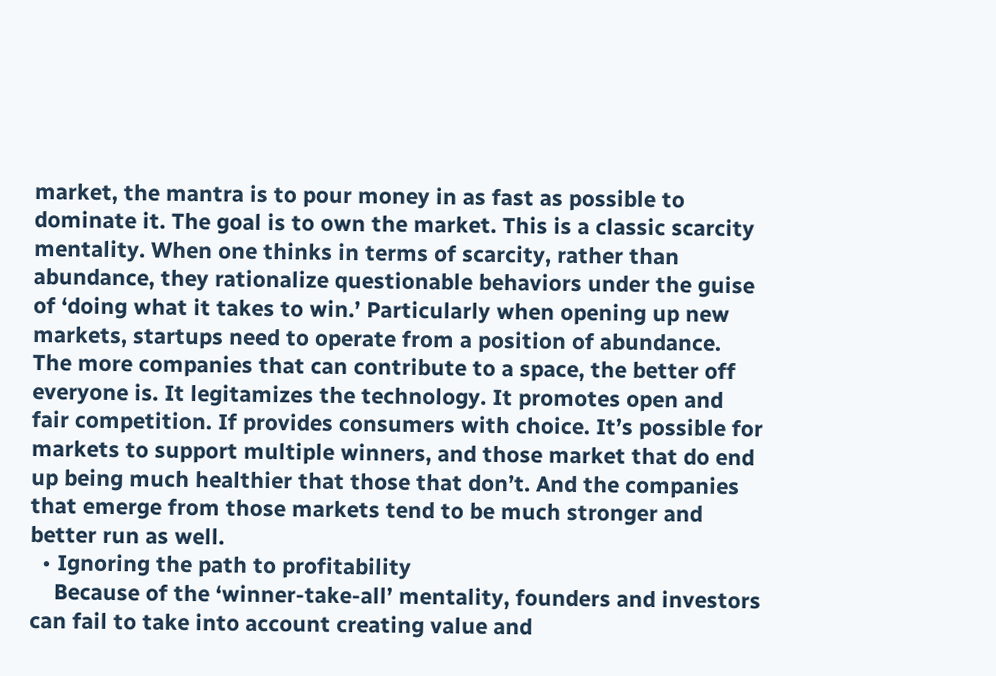market, the mantra is to pour money in as fast as possible to dominate it. The goal is to own the market. This is a classic scarcity mentality. When one thinks in terms of scarcity, rather than abundance, they rationalize questionable behaviors under the guise of ‘doing what it takes to win.’ Particularly when opening up new markets, startups need to operate from a position of abundance. The more companies that can contribute to a space, the better off everyone is. It legitamizes the technology. It promotes open and fair competition. If provides consumers with choice. It’s possible for markets to support multiple winners, and those market that do end up being much healthier that those that don’t. And the companies that emerge from those markets tend to be much stronger and better run as well.
  • Ignoring the path to profitability
    Because of the ‘winner-take-all’ mentality, founders and investors can fail to take into account creating value and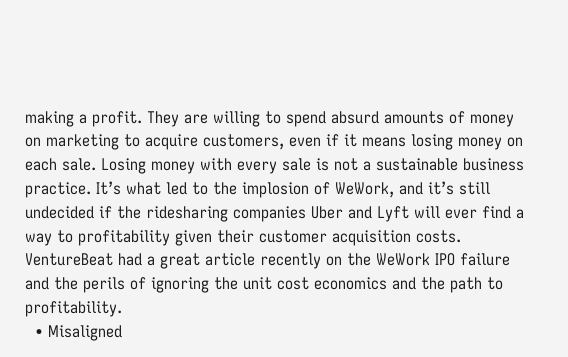making a profit. They are willing to spend absurd amounts of money on marketing to acquire customers, even if it means losing money on each sale. Losing money with every sale is not a sustainable business practice. It’s what led to the implosion of WeWork, and it’s still undecided if the ridesharing companies Uber and Lyft will ever find a way to profitability given their customer acquisition costs. VentureBeat had a great article recently on the WeWork IPO failure and the perils of ignoring the unit cost economics and the path to profitability.
  • Misaligned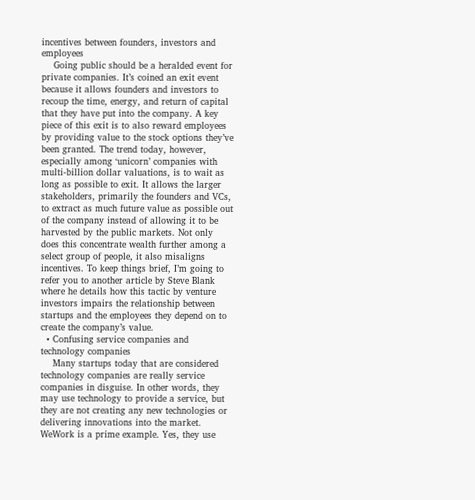incentives between founders, investors and employees
    Going public should be a heralded event for private companies. It’s coined an exit event because it allows founders and investors to recoup the time, energy, and return of capital that they have put into the company. A key piece of this exit is to also reward employees by providing value to the stock options they’ve been granted. The trend today, however, especially among ‘unicorn’ companies with multi-billion dollar valuations, is to wait as long as possible to exit. It allows the larger stakeholders, primarily the founders and VCs, to extract as much future value as possible out of the company instead of allowing it to be harvested by the public markets. Not only does this concentrate wealth further among a select group of people, it also misaligns incentives. To keep things brief, I’m going to refer you to another article by Steve Blank where he details how this tactic by venture investors impairs the relationship between startups and the employees they depend on to create the company’s value.
  • Confusing service companies and technology companies
    Many startups today that are considered technology companies are really service companies in disguise. In other words, they may use technology to provide a service, but they are not creating any new technologies or delivering innovations into the market. WeWork is a prime example. Yes, they use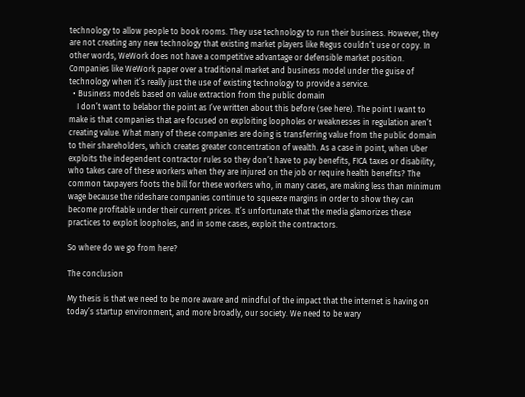technology to allow people to book rooms. They use technology to run their business. However, they are not creating any new technology that existing market players like Regus couldn’t use or copy. In other words, WeWork does not have a competitive advantage or defensible market position. Companies like WeWork paper over a traditional market and business model under the guise of technology when it’s really just the use of existing technology to provide a service.
  • Business models based on value extraction from the public domain
    I don’t want to belabor the point as I’ve written about this before (see here). The point I want to make is that companies that are focused on exploiting loopholes or weaknesses in regulation aren’t creating value. What many of these companies are doing is transferring value from the public domain to their shareholders, which creates greater concentration of wealth. As a case in point, when Uber exploits the independent contractor rules so they don’t have to pay benefits, FICA taxes or disability, who takes care of these workers when they are injured on the job or require health benefits? The common taxpayers foots the bill for these workers who, in many cases, are making less than minimum wage because the rideshare companies continue to squeeze margins in order to show they can become profitable under their current prices. It’s unfortunate that the media glamorizes these practices to exploit loopholes, and in some cases, exploit the contractors.

So where do we go from here?

The conclusion

My thesis is that we need to be more aware and mindful of the impact that the internet is having on today’s startup environment, and more broadly, our society. We need to be wary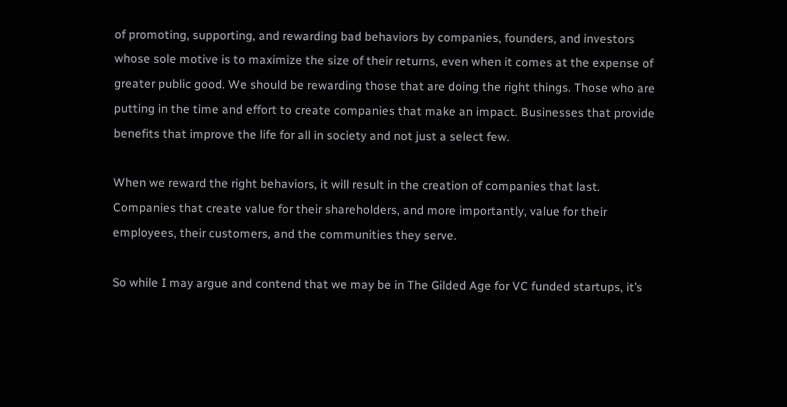of promoting, supporting, and rewarding bad behaviors by companies, founders, and investors whose sole motive is to maximize the size of their returns, even when it comes at the expense of greater public good. We should be rewarding those that are doing the right things. Those who are putting in the time and effort to create companies that make an impact. Businesses that provide benefits that improve the life for all in society and not just a select few.

When we reward the right behaviors, it will result in the creation of companies that last. Companies that create value for their shareholders, and more importantly, value for their employees, their customers, and the communities they serve.

So while I may argue and contend that we may be in The Gilded Age for VC funded startups, it’s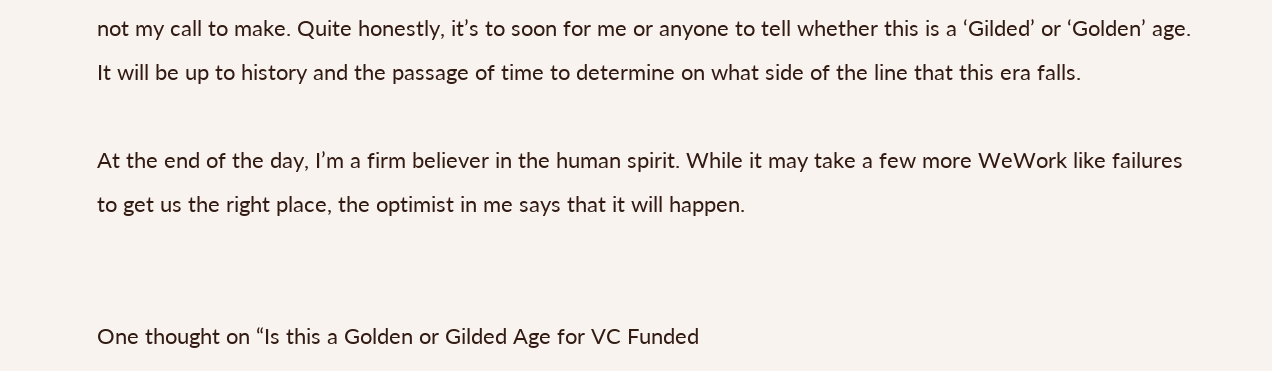not my call to make. Quite honestly, it’s to soon for me or anyone to tell whether this is a ‘Gilded’ or ‘Golden’ age. It will be up to history and the passage of time to determine on what side of the line that this era falls.

At the end of the day, I’m a firm believer in the human spirit. While it may take a few more WeWork like failures to get us the right place, the optimist in me says that it will happen.


One thought on “Is this a Golden or Gilded Age for VC Funded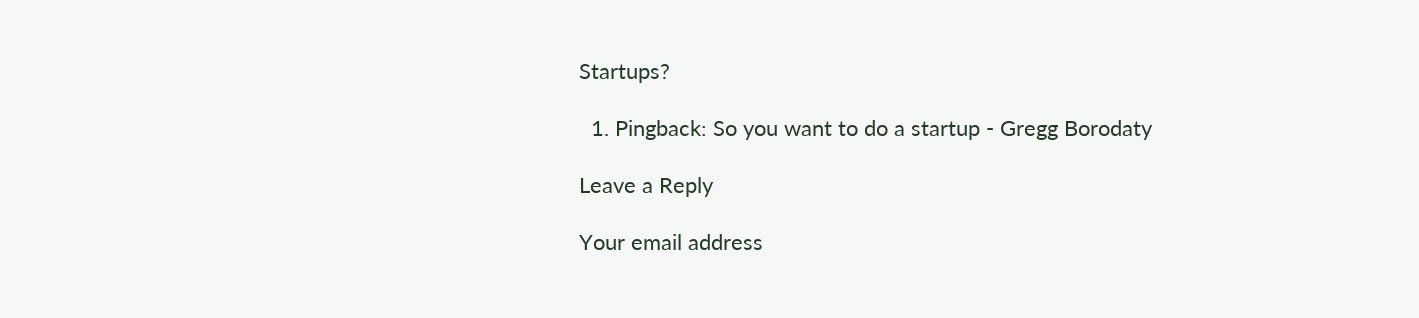Startups?

  1. Pingback: So you want to do a startup - Gregg Borodaty

Leave a Reply

Your email address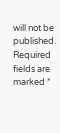will not be published. Required fields are marked *